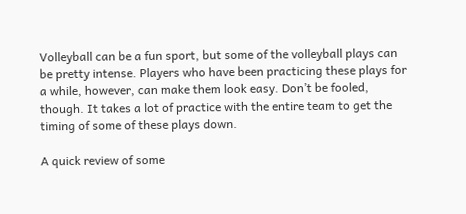Volleyball can be a fun sport, but some of the volleyball plays can be pretty intense. Players who have been practicing these plays for a while, however, can make them look easy. Don’t be fooled, though. It takes a lot of practice with the entire team to get the timing of some of these plays down.

A quick review of some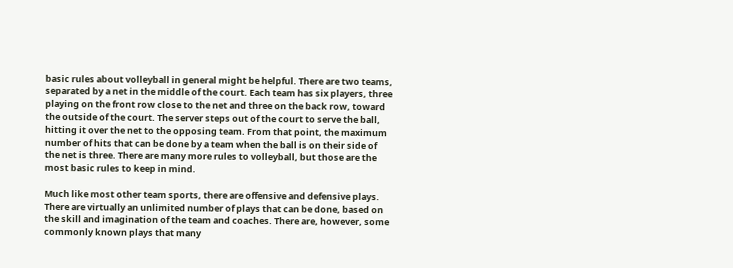basic rules about volleyball in general might be helpful. There are two teams, separated by a net in the middle of the court. Each team has six players, three playing on the front row close to the net and three on the back row, toward the outside of the court. The server steps out of the court to serve the ball, hitting it over the net to the opposing team. From that point, the maximum number of hits that can be done by a team when the ball is on their side of the net is three. There are many more rules to volleyball, but those are the most basic rules to keep in mind.

Much like most other team sports, there are offensive and defensive plays. There are virtually an unlimited number of plays that can be done, based on the skill and imagination of the team and coaches. There are, however, some commonly known plays that many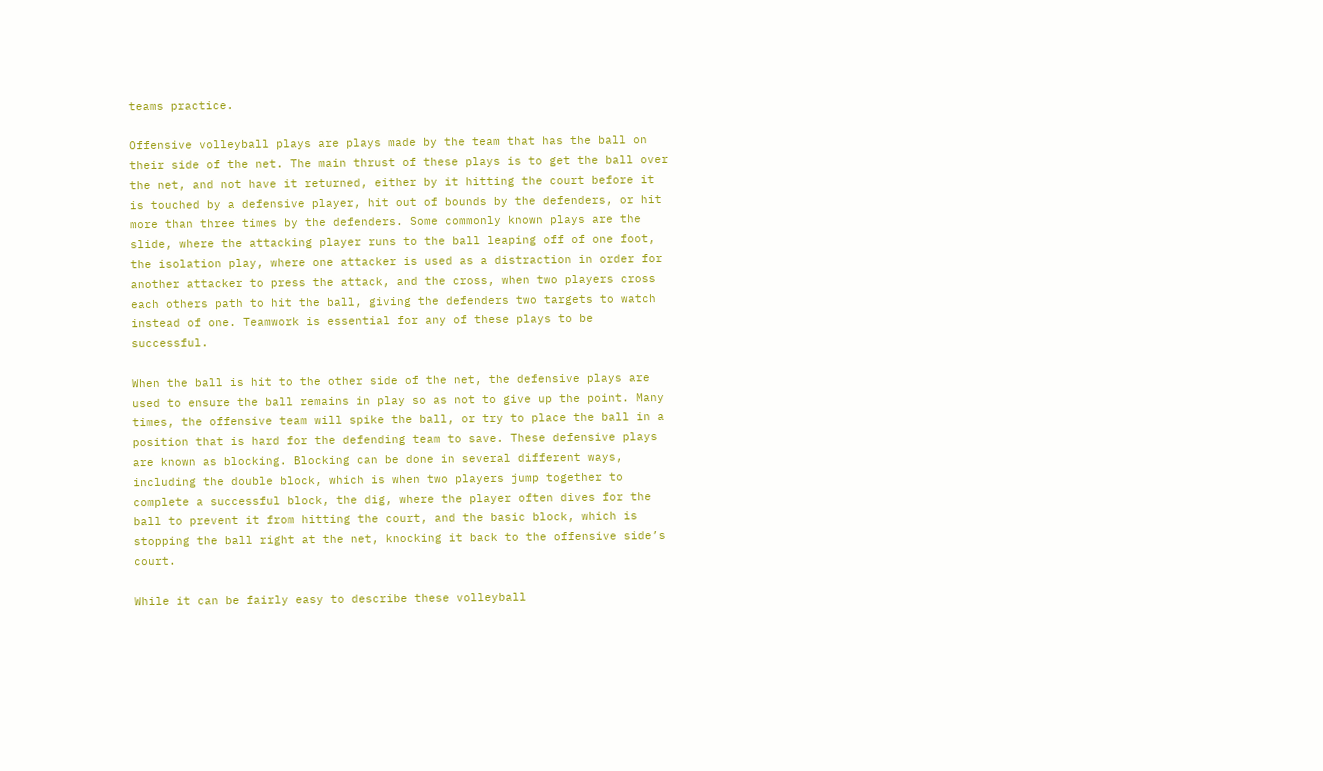teams practice.

Offensive volleyball plays are plays made by the team that has the ball on their side of the net. The main thrust of these plays is to get the ball over the net, and not have it returned, either by it hitting the court before it is touched by a defensive player, hit out of bounds by the defenders, or hit more than three times by the defenders. Some commonly known plays are the slide, where the attacking player runs to the ball leaping off of one foot, the isolation play, where one attacker is used as a distraction in order for another attacker to press the attack, and the cross, when two players cross each others path to hit the ball, giving the defenders two targets to watch instead of one. Teamwork is essential for any of these plays to be successful.

When the ball is hit to the other side of the net, the defensive plays are used to ensure the ball remains in play so as not to give up the point. Many times, the offensive team will spike the ball, or try to place the ball in a position that is hard for the defending team to save. These defensive plays are known as blocking. Blocking can be done in several different ways, including the double block, which is when two players jump together to complete a successful block, the dig, where the player often dives for the ball to prevent it from hitting the court, and the basic block, which is stopping the ball right at the net, knocking it back to the offensive side’s court.

While it can be fairly easy to describe these volleyball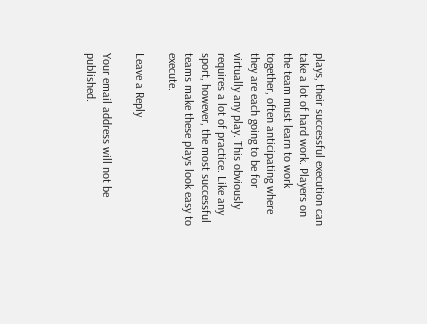plays, their successful execution can take a lot of hard work. Players on the team must learn to work together, often anticipating where they are each going to be for virtually any play. This obviously requires a lot of practice. Like any sport, however, the most successful teams make these plays look easy to execute.

Leave a Reply

Your email address will not be published.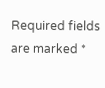Required fields are marked *